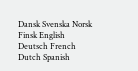Dansk Svenska Norsk Finsk English
Deutsch French Dutch Spanish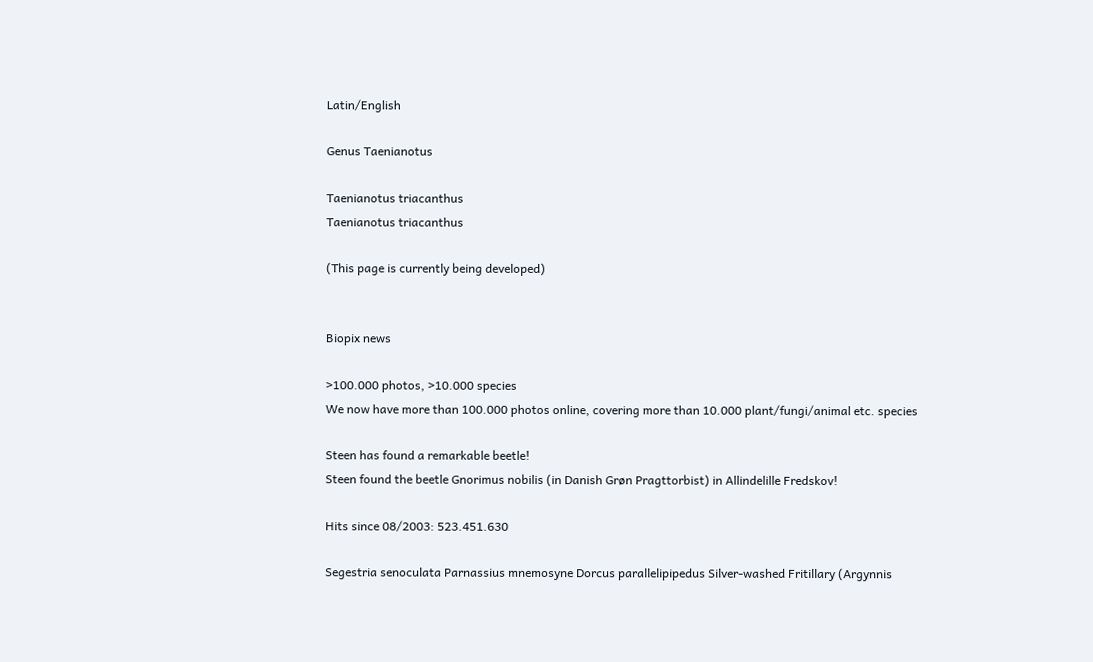Latin/English

Genus Taenianotus

Taenianotus triacanthus
Taenianotus triacanthus

(This page is currently being developed)


Biopix news

>100.000 photos, >10.000 species
We now have more than 100.000 photos online, covering more than 10.000 plant/fungi/animal etc. species

Steen has found a remarkable beetle!
Steen found the beetle Gnorimus nobilis (in Danish Grøn Pragttorbist) in Allindelille Fredskov!

Hits since 08/2003: 523.451.630

Segestria senoculata Parnassius mnemosyne Dorcus parallelipipedus Silver-washed Fritillary (Argynnis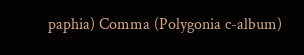paphia) Comma (Polygonia c-album)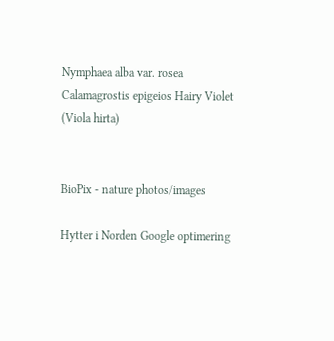Nymphaea alba var. rosea Calamagrostis epigeios Hairy Violet (Viola hirta)


BioPix - nature photos/images

Hytter i Norden Google optimering